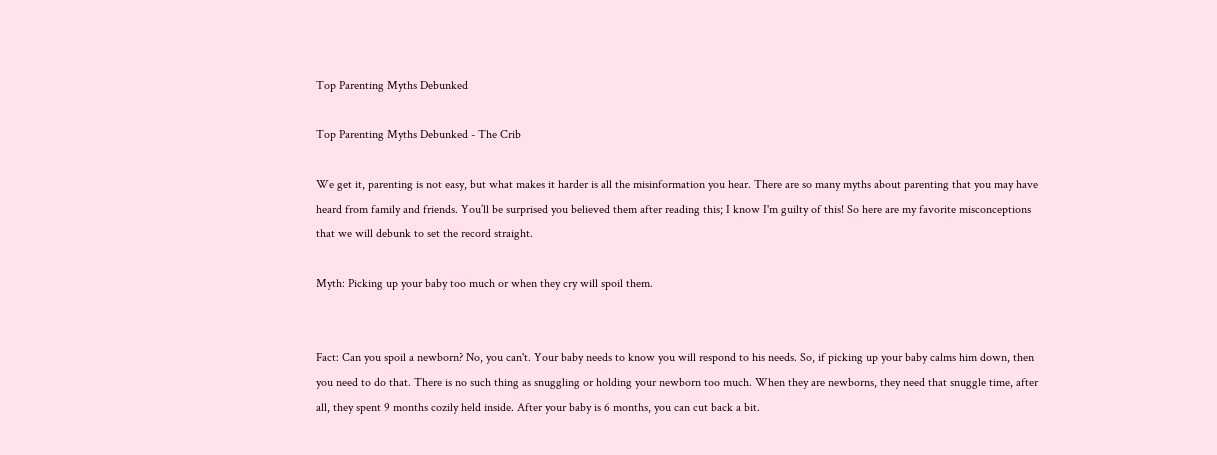Top Parenting Myths Debunked

Top Parenting Myths Debunked - The Crib

We get it, parenting is not easy, but what makes it harder is all the misinformation you hear. There are so many myths about parenting that you may have heard from family and friends. You’ll be surprised you believed them after reading this; I know I'm guilty of this! So here are my favorite misconceptions that we will debunk to set the record straight.

Myth: Picking up your baby too much or when they cry will spoil them.


Fact: Can you spoil a newborn? No, you can't. Your baby needs to know you will respond to his needs. So, if picking up your baby calms him down, then you need to do that. There is no such thing as snuggling or holding your newborn too much. When they are newborns, they need that snuggle time, after all, they spent 9 months cozily held inside. After your baby is 6 months, you can cut back a bit.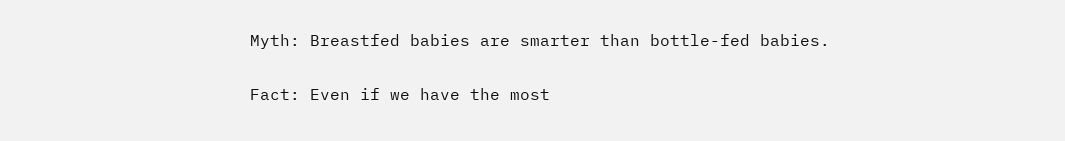Myth: Breastfed babies are smarter than bottle-fed babies.

Fact: Even if we have the most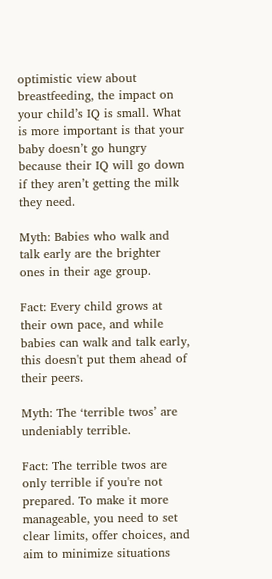optimistic view about breastfeeding, the impact on your child’s IQ is small. What is more important is that your baby doesn’t go hungry because their IQ will go down if they aren’t getting the milk they need.

Myth: Babies who walk and talk early are the brighter ones in their age group.

Fact: Every child grows at their own pace, and while babies can walk and talk early, this doesn't put them ahead of their peers.

Myth: The ‘terrible twos’ are undeniably terrible.

Fact: The terrible twos are only terrible if you're not prepared. To make it more manageable, you need to set clear limits, offer choices, and aim to minimize situations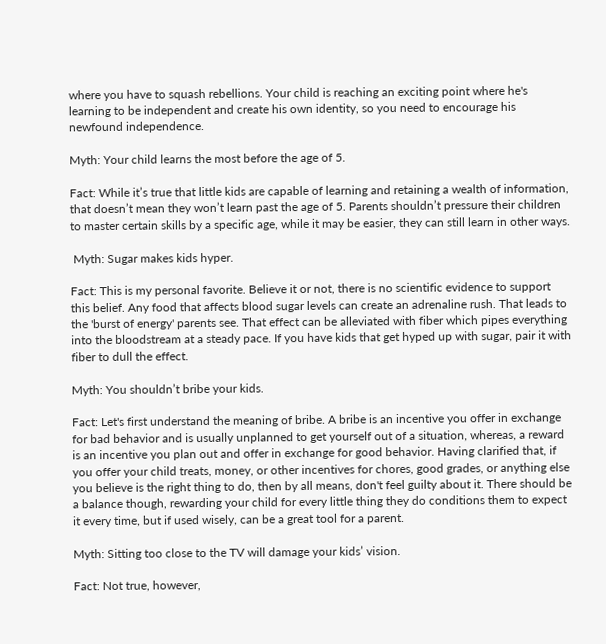where you have to squash rebellions. Your child is reaching an exciting point where he's learning to be independent and create his own identity, so you need to encourage his newfound independence.

Myth: Your child learns the most before the age of 5.

Fact: While it’s true that little kids are capable of learning and retaining a wealth of information, that doesn’t mean they won’t learn past the age of 5. Parents shouldn’t pressure their children to master certain skills by a specific age, while it may be easier, they can still learn in other ways.

 Myth: Sugar makes kids hyper.

Fact: This is my personal favorite. Believe it or not, there is no scientific evidence to support this belief. Any food that affects blood sugar levels can create an adrenaline rush. That leads to the 'burst of energy' parents see. That effect can be alleviated with fiber which pipes everything into the bloodstream at a steady pace. If you have kids that get hyped up with sugar, pair it with fiber to dull the effect.

Myth: You shouldn’t bribe your kids.

Fact: Let's first understand the meaning of bribe. A bribe is an incentive you offer in exchange for bad behavior and is usually unplanned to get yourself out of a situation, whereas, a reward is an incentive you plan out and offer in exchange for good behavior. Having clarified that, if you offer your child treats, money, or other incentives for chores, good grades, or anything else you believe is the right thing to do, then by all means, don't feel guilty about it. There should be a balance though, rewarding your child for every little thing they do conditions them to expect it every time, but if used wisely, can be a great tool for a parent.

Myth: Sitting too close to the TV will damage your kids’ vision.

Fact: Not true, however,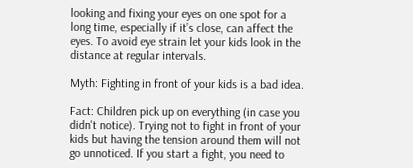looking and fixing your eyes on one spot for a long time, especially if it’s close, can affect the eyes. To avoid eye strain let your kids look in the distance at regular intervals.

Myth: Fighting in front of your kids is a bad idea.

Fact: Children pick up on everything (in case you didn't notice). Trying not to fight in front of your kids but having the tension around them will not go unnoticed. If you start a fight, you need to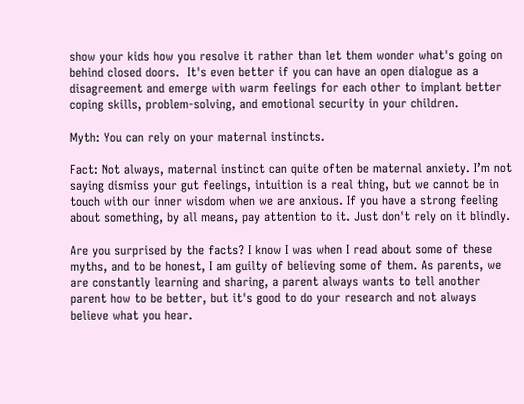show your kids how you resolve it rather than let them wonder what's going on behind closed doors.  It's even better if you can have an open dialogue as a disagreement and emerge with warm feelings for each other to implant better coping skills, problem-solving, and emotional security in your children.

Myth: You can rely on your maternal instincts.

Fact: Not always, maternal instinct can quite often be maternal anxiety. I’m not saying dismiss your gut feelings, intuition is a real thing, but we cannot be in touch with our inner wisdom when we are anxious. If you have a strong feeling about something, by all means, pay attention to it. Just don't rely on it blindly.

Are you surprised by the facts? I know I was when I read about some of these myths, and to be honest, I am guilty of believing some of them. As parents, we are constantly learning and sharing, a parent always wants to tell another parent how to be better, but it's good to do your research and not always believe what you hear.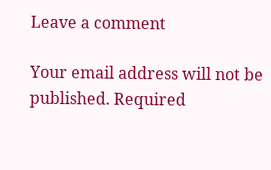Leave a comment

Your email address will not be published. Required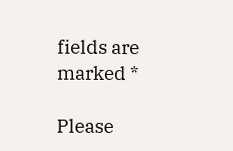fields are marked *

Please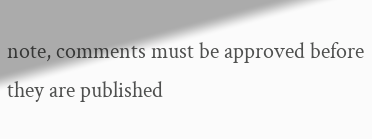note, comments must be approved before they are published